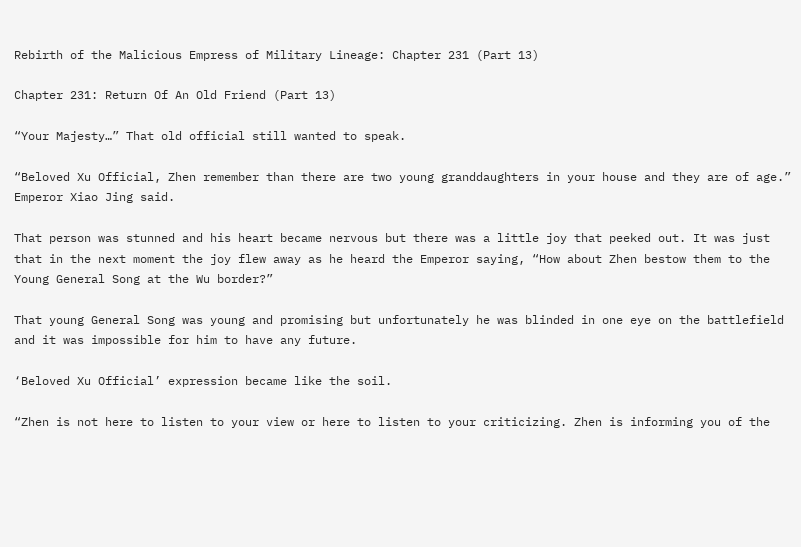Rebirth of the Malicious Empress of Military Lineage: Chapter 231 (Part 13)

Chapter 231: Return Of An Old Friend (Part 13)

“Your Majesty…” That old official still wanted to speak.

“Beloved Xu Official, Zhen remember than there are two young granddaughters in your house and they are of age.” Emperor Xiao Jing said.

That person was stunned and his heart became nervous but there was a little joy that peeked out. It was just that in the next moment the joy flew away as he heard the Emperor saying, “How about Zhen bestow them to the Young General Song at the Wu border?”

That young General Song was young and promising but unfortunately he was blinded in one eye on the battlefield and it was impossible for him to have any future.

‘Beloved Xu Official’ expression became like the soil.

“Zhen is not here to listen to your view or here to listen to your criticizing. Zhen is informing you of the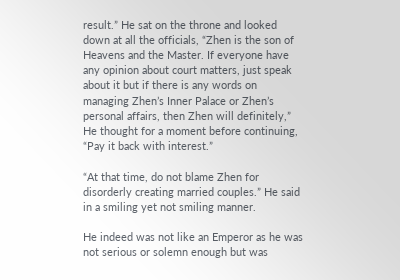result.” He sat on the throne and looked down at all the officials, “Zhen is the son of Heavens and the Master. If everyone have any opinion about court matters, just speak about it but if there is any words on managing Zhen’s Inner Palace or Zhen’s personal affairs, then Zhen will definitely,” He thought for a moment before continuing, “Pay it back with interest.”

“At that time, do not blame Zhen for disorderly creating married couples.” He said in a smiling yet not smiling manner.

He indeed was not like an Emperor as he was not serious or solemn enough but was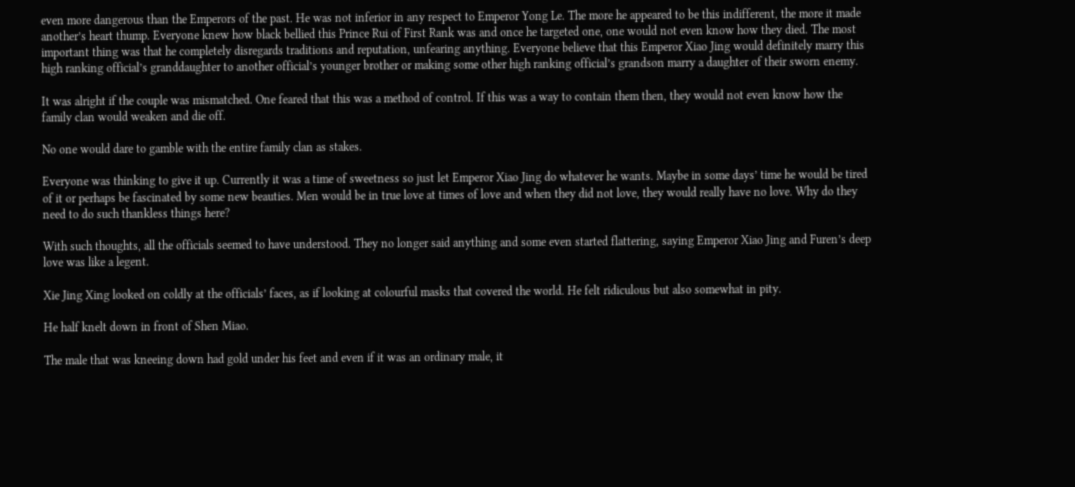even more dangerous than the Emperors of the past. He was not inferior in any respect to Emperor Yong Le. The more he appeared to be this indifferent, the more it made another’s heart thump. Everyone knew how black bellied this Prince Rui of First Rank was and once he targeted one, one would not even know how they died. The most important thing was that he completely disregards traditions and reputation, unfearing anything. Everyone believe that this Emperor Xiao Jing would definitely marry this high ranking official’s granddaughter to another official’s younger brother or making some other high ranking official’s grandson marry a daughter of their sworn enemy.

It was alright if the couple was mismatched. One feared that this was a method of control. If this was a way to contain them then, they would not even know how the family clan would weaken and die off.

No one would dare to gamble with the entire family clan as stakes.

Everyone was thinking to give it up. Currently it was a time of sweetness so just let Emperor Xiao Jing do whatever he wants. Maybe in some days’ time he would be tired of it or perhaps be fascinated by some new beauties. Men would be in true love at times of love and when they did not love, they would really have no love. Why do they need to do such thankless things here?

With such thoughts, all the officials seemed to have understood. They no longer said anything and some even started flattering, saying Emperor Xiao Jing and Furen’s deep love was like a legent.

Xie Jing Xing looked on coldly at the officials’ faces, as if looking at colourful masks that covered the world. He felt ridiculous but also somewhat in pity.

He half knelt down in front of Shen Miao.

The male that was kneeing down had gold under his feet and even if it was an ordinary male, it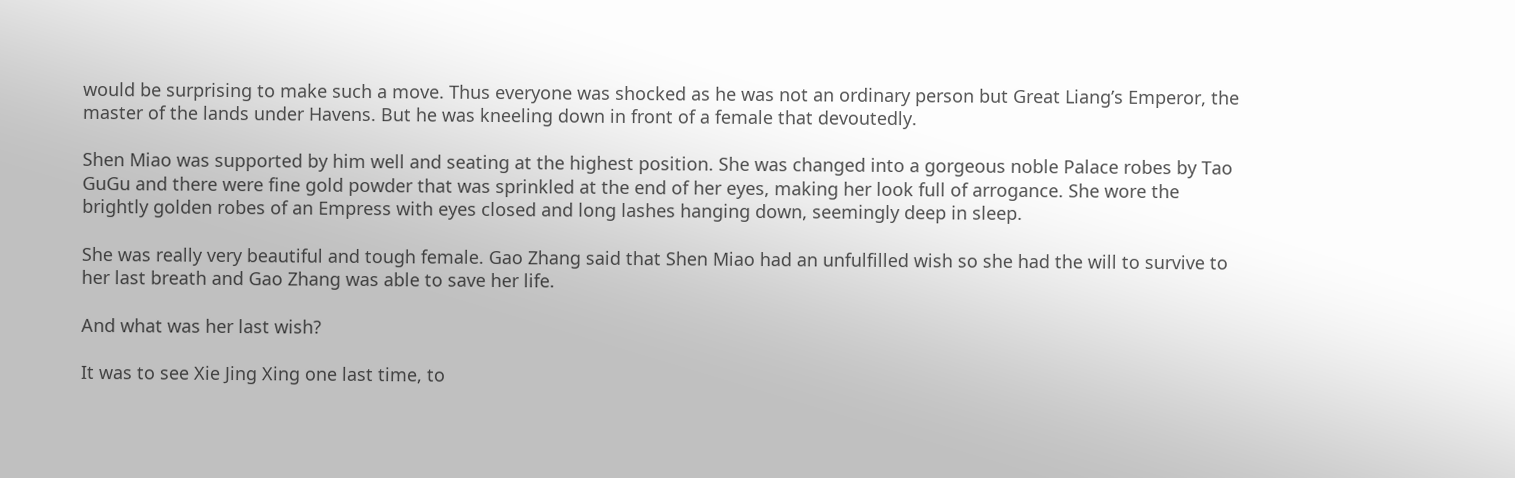would be surprising to make such a move. Thus everyone was shocked as he was not an ordinary person but Great Liang’s Emperor, the master of the lands under Havens. But he was kneeling down in front of a female that devoutedly.

Shen Miao was supported by him well and seating at the highest position. She was changed into a gorgeous noble Palace robes by Tao GuGu and there were fine gold powder that was sprinkled at the end of her eyes, making her look full of arrogance. She wore the brightly golden robes of an Empress with eyes closed and long lashes hanging down, seemingly deep in sleep.

She was really very beautiful and tough female. Gao Zhang said that Shen Miao had an unfulfilled wish so she had the will to survive to her last breath and Gao Zhang was able to save her life.

And what was her last wish?

It was to see Xie Jing Xing one last time, to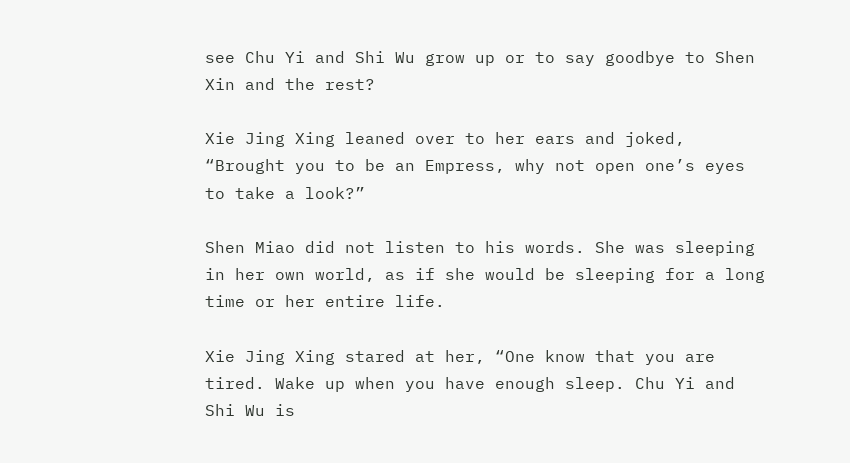see Chu Yi and Shi Wu grow up or to say goodbye to Shen Xin and the rest?

Xie Jing Xing leaned over to her ears and joked, “Brought you to be an Empress, why not open one’s eyes to take a look?”

Shen Miao did not listen to his words. She was sleeping in her own world, as if she would be sleeping for a long time or her entire life.

Xie Jing Xing stared at her, “One know that you are tired. Wake up when you have enough sleep. Chu Yi and Shi Wu is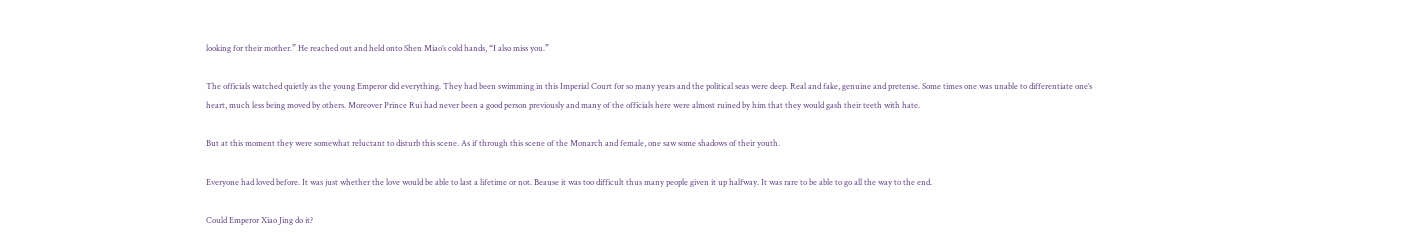looking for their mother.” He reached out and held onto Shen Miao’s cold hands, “I also miss you.”

The officials watched quietly as the young Emperor did everything. They had been swimming in this Imperial Court for so many years and the political seas were deep. Real and fake, genuine and pretense. Some times one was unable to differentiate one’s heart, much less being moved by others. Moreover Prince Rui had never been a good person previously and many of the officials here were almost ruined by him that they would gash their teeth with hate.

But at this moment they were somewhat reluctant to disturb this scene. As if through this scene of the Monarch and female, one saw some shadows of their youth.

Everyone had loved before. It was just whether the love would be able to last a lifetime or not. Beause it was too difficult thus many people given it up halfway. It was rare to be able to go all the way to the end.

Could Emperor Xiao Jing do it?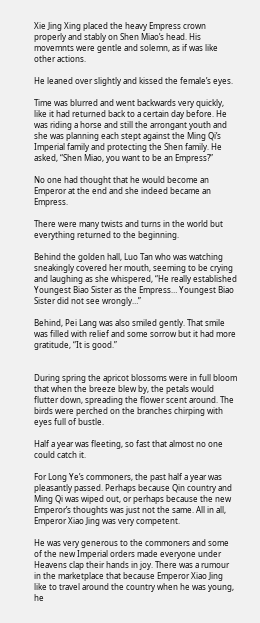Xie Jing Xing placed the heavy Empress crown properly and stably on Shen Miao’s head. His movemnts were gentle and solemn, as if was like other actions.

He leaned over slightly and kissed the female’s eyes.

Time was blurred and went backwards very quickly, like it had returned back to a certain day before. He was riding a horse and still the arrongant youth and she was planning each stept against the Ming Qi’s Imperial family and protecting the Shen family. He asked, “Shen Miao, you want to be an Empress?”

No one had thought that he would become an Emperor at the end and she indeed became an Empress.

There were many twists and turns in the world but everything returned to the beginning.

Behind the golden hall, Luo Tan who was watching sneakingly covered her mouth, seeming to be crying and laughing as she whispered, “He really established Youngest Biao Sister as the Empress… Youngest Biao Sister did not see wrongly…”

Behind, Pei Lang was also smiled gently. That smile was filled with relief and some sorrow but it had more gratitude, “It is good.”


During spring the apricot blossoms were in full bloom that when the breeze blew by, the petals would flutter down, spreading the flower scent around. The birds were perched on the branches chirping with eyes full of bustle.

Half a year was fleeting, so fast that almost no one could catch it.

For Long Ye’s commoners, the past half a year was pleasantly passed. Perhaps because Qin country and Ming Qi was wiped out, or perhaps because the new Emperor’s thoughts was just not the same. All in all, Emperor Xiao Jing was very competent.

He was very generous to the commoners and some of the new Imperial orders made everyone under Heavens clap their hands in joy. There was a rumour in the marketplace that because Emperor Xiao Jing like to travel around the country when he was young, he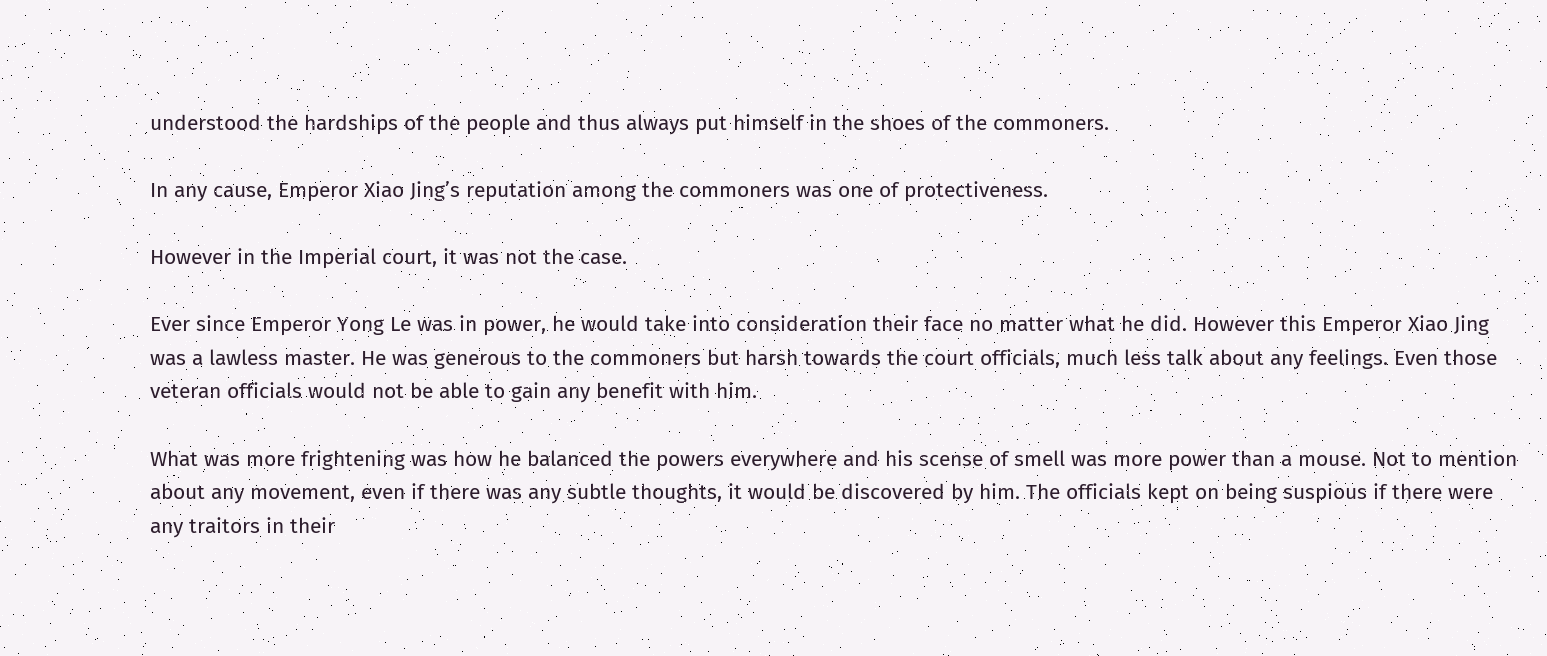understood the hardships of the people and thus always put himself in the shoes of the commoners.

In any cause, Emperor Xiao Jing’s reputation among the commoners was one of protectiveness.

However in the Imperial court, it was not the case.

Ever since Emperor Yong Le was in power, he would take into consideration their face no matter what he did. However this Emperor Xiao Jing was a lawless master. He was generous to the commoners but harsh towards the court officials, much less talk about any feelings. Even those veteran officials would not be able to gain any benefit with him.

What was more frightening was how he balanced the powers everywhere and his scense of smell was more power than a mouse. Not to mention about any movement, even if there was any subtle thoughts, it would be discovered by him. The officials kept on being suspious if there were any traitors in their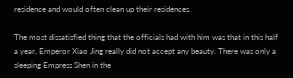residence and would often clean up their residences.

The most dissatisfied thing that the officials had with him was that in this half a year, Emperor Xiao Jing really did not accept any beauty. There was only a sleeping Empress Shen in the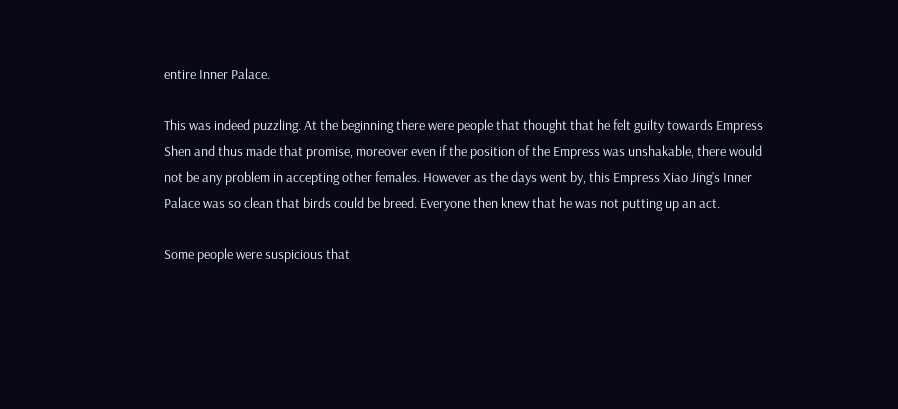entire Inner Palace.

This was indeed puzzling. At the beginning there were people that thought that he felt guilty towards Empress Shen and thus made that promise, moreover even if the position of the Empress was unshakable, there would not be any problem in accepting other females. However as the days went by, this Empress Xiao Jing’s Inner Palace was so clean that birds could be breed. Everyone then knew that he was not putting up an act.

Some people were suspicious that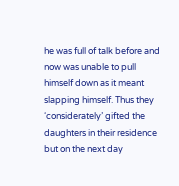he was full of talk before and now was unable to pull himself down as it meant slapping himself. Thus they ‘considerately’ gifted the daughters in their residence but on the next day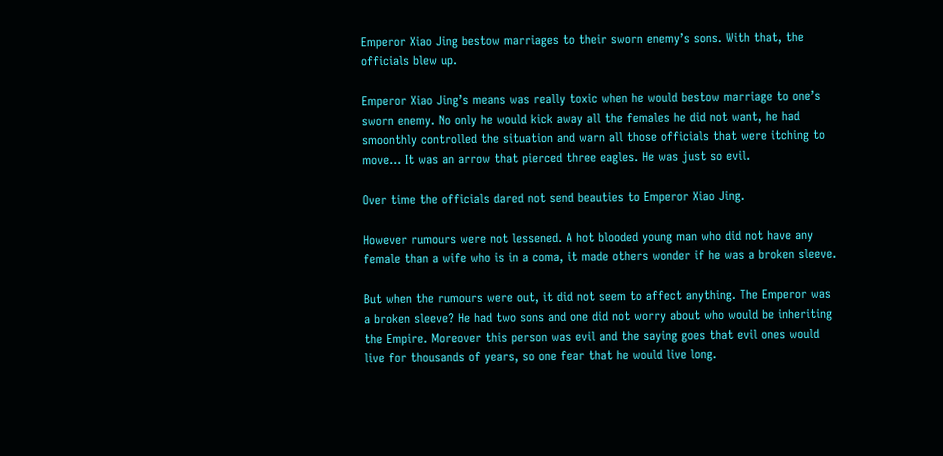Emperor Xiao Jing bestow marriages to their sworn enemy’s sons. With that, the officials blew up.

Emperor Xiao Jing’s means was really toxic when he would bestow marriage to one’s sworn enemy. No only he would kick away all the females he did not want, he had smoonthly controlled the situation and warn all those officials that were itching to move… It was an arrow that pierced three eagles. He was just so evil.

Over time the officials dared not send beauties to Emperor Xiao Jing.

However rumours were not lessened. A hot blooded young man who did not have any female than a wife who is in a coma, it made others wonder if he was a broken sleeve.

But when the rumours were out, it did not seem to affect anything. The Emperor was a broken sleeve? He had two sons and one did not worry about who would be inheriting the Empire. Moreover this person was evil and the saying goes that evil ones would live for thousands of years, so one fear that he would live long.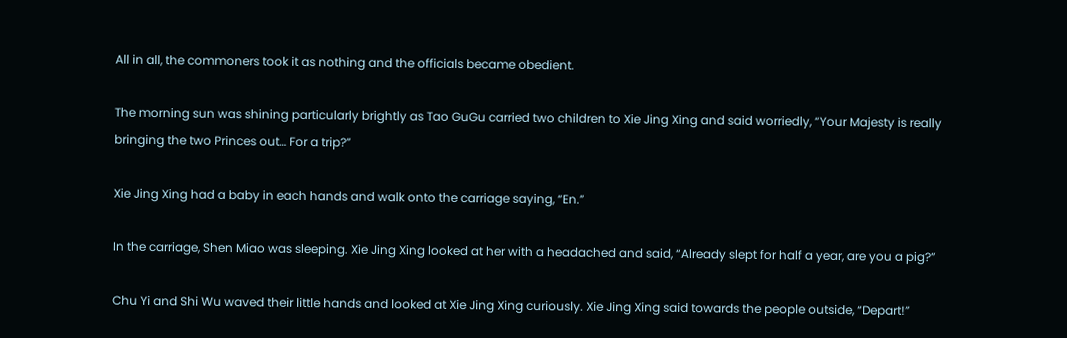All in all, the commoners took it as nothing and the officials became obedient.

The morning sun was shining particularly brightly as Tao GuGu carried two children to Xie Jing Xing and said worriedly, “Your Majesty is really bringing the two Princes out… For a trip?”

Xie Jing Xing had a baby in each hands and walk onto the carriage saying, “En.”

In the carriage, Shen Miao was sleeping. Xie Jing Xing looked at her with a headached and said, “Already slept for half a year, are you a pig?”

Chu Yi and Shi Wu waved their little hands and looked at Xie Jing Xing curiously. Xie Jing Xing said towards the people outside, “Depart!”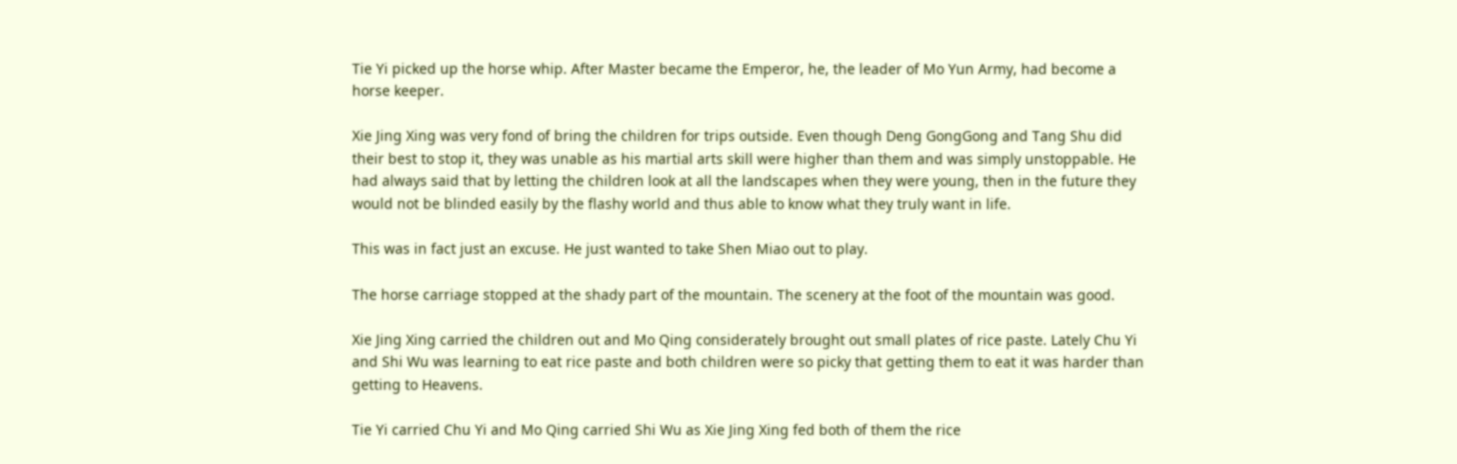Tie Yi picked up the horse whip. After Master became the Emperor, he, the leader of Mo Yun Army, had become a horse keeper.

Xie Jing Xing was very fond of bring the children for trips outside. Even though Deng GongGong and Tang Shu did their best to stop it, they was unable as his martial arts skill were higher than them and was simply unstoppable. He had always said that by letting the children look at all the landscapes when they were young, then in the future they would not be blinded easily by the flashy world and thus able to know what they truly want in life.

This was in fact just an excuse. He just wanted to take Shen Miao out to play.

The horse carriage stopped at the shady part of the mountain. The scenery at the foot of the mountain was good.

Xie Jing Xing carried the children out and Mo Qing considerately brought out small plates of rice paste. Lately Chu Yi and Shi Wu was learning to eat rice paste and both children were so picky that getting them to eat it was harder than getting to Heavens.

Tie Yi carried Chu Yi and Mo Qing carried Shi Wu as Xie Jing Xing fed both of them the rice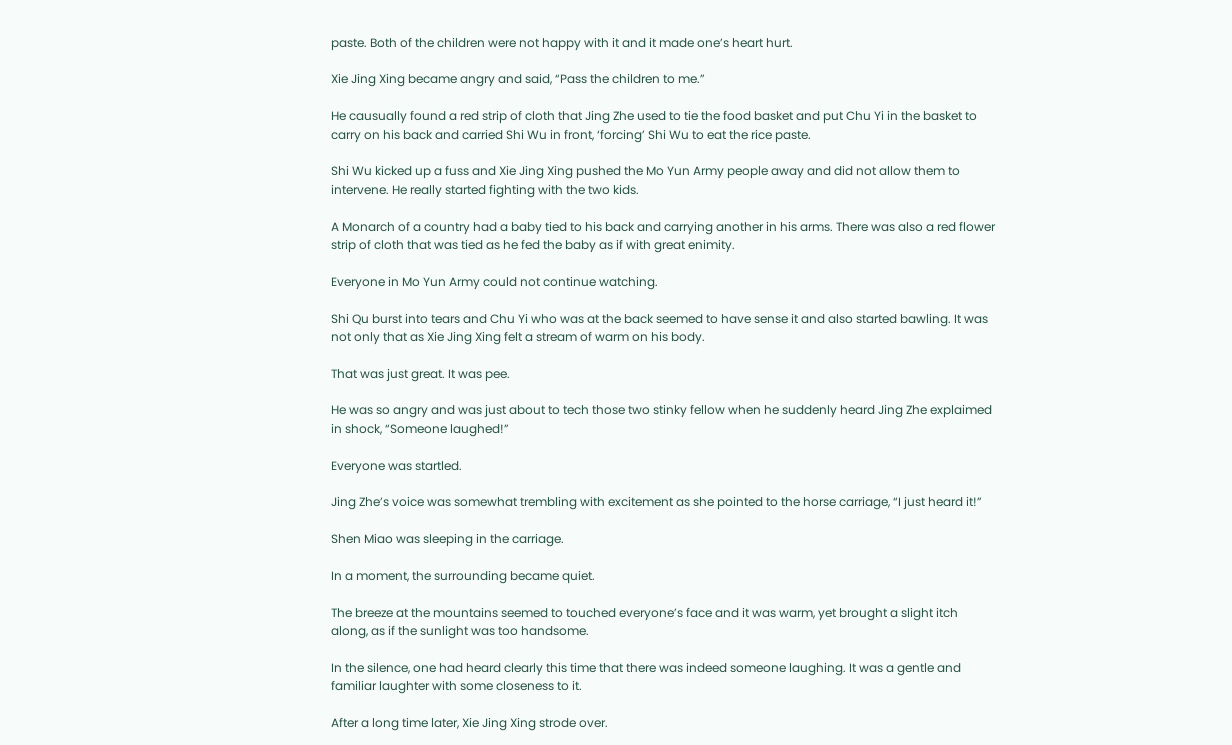paste. Both of the children were not happy with it and it made one’s heart hurt.

Xie Jing Xing became angry and said, “Pass the children to me.”

He causually found a red strip of cloth that Jing Zhe used to tie the food basket and put Chu Yi in the basket to carry on his back and carried Shi Wu in front, ‘forcing’ Shi Wu to eat the rice paste.

Shi Wu kicked up a fuss and Xie Jing Xing pushed the Mo Yun Army people away and did not allow them to intervene. He really started fighting with the two kids.

A Monarch of a country had a baby tied to his back and carrying another in his arms. There was also a red flower strip of cloth that was tied as he fed the baby as if with great enimity.

Everyone in Mo Yun Army could not continue watching.

Shi Qu burst into tears and Chu Yi who was at the back seemed to have sense it and also started bawling. It was not only that as Xie Jing Xing felt a stream of warm on his body.

That was just great. It was pee.

He was so angry and was just about to tech those two stinky fellow when he suddenly heard Jing Zhe explaimed in shock, “Someone laughed!”

Everyone was startled.

Jing Zhe’s voice was somewhat trembling with excitement as she pointed to the horse carriage, “I just heard it!”

Shen Miao was sleeping in the carriage.

In a moment, the surrounding became quiet.

The breeze at the mountains seemed to touched everyone’s face and it was warm, yet brought a slight itch along, as if the sunlight was too handsome.

In the silence, one had heard clearly this time that there was indeed someone laughing. It was a gentle and familiar laughter with some closeness to it.

After a long time later, Xie Jing Xing strode over.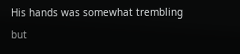His hands was somewhat trembling but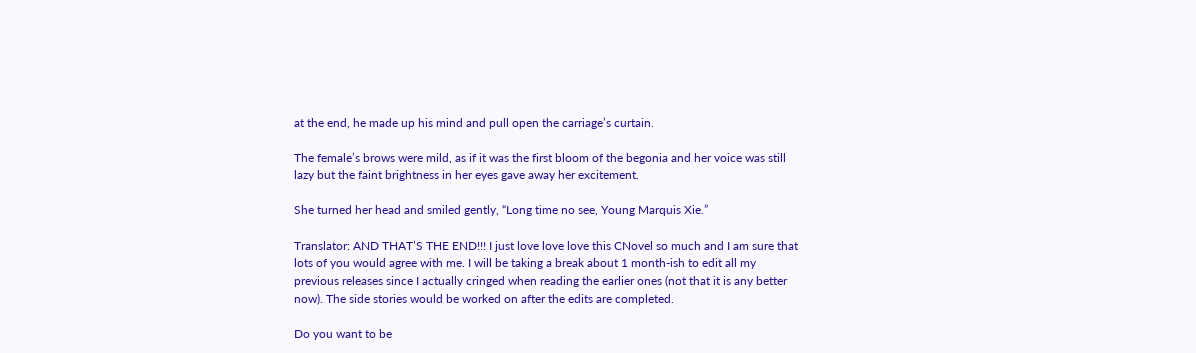at the end, he made up his mind and pull open the carriage’s curtain.

The female’s brows were mild, as if it was the first bloom of the begonia and her voice was still lazy but the faint brightness in her eyes gave away her excitement.

She turned her head and smiled gently, “Long time no see, Young Marquis Xie.”

Translator: AND THAT’S THE END!!! I just love love love this CNovel so much and I am sure that lots of you would agree with me. I will be taking a break about 1 month-ish to edit all my previous releases since I actually cringed when reading the earlier ones (not that it is any better now). The side stories would be worked on after the edits are completed.

Do you want to be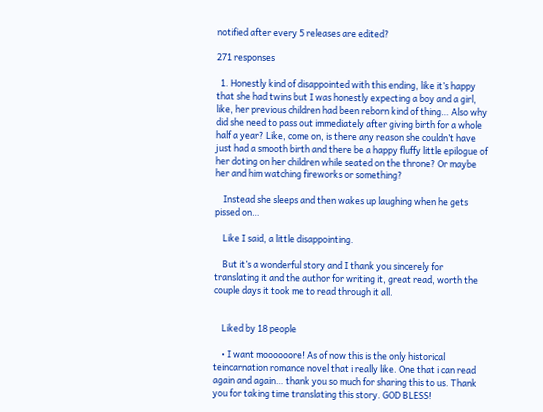notified after every 5 releases are edited?

271 responses

  1. Honestly kind of disappointed with this ending, like it’s happy that she had twins but I was honestly expecting a boy and a girl, like, her previous children had been reborn kind of thing… Also why did she need to pass out immediately after giving birth for a whole half a year? Like, come on, is there any reason she couldn’t have just had a smooth birth and there be a happy fluffy little epilogue of her doting on her children while seated on the throne? Or maybe her and him watching fireworks or something?

    Instead she sleeps and then wakes up laughing when he gets pissed on…

    Like I said, a little disappointing.

    But it’s a wonderful story and I thank you sincerely for translating it and the author for writing it, great read, worth the couple days it took me to read through it all.


    Liked by 18 people

    • I want moooooore! As of now this is the only historical teincarnation romance novel that i really like. One that i can read again and again… thank you so much for sharing this to us. Thank you for taking time translating this story. GOD BLESS!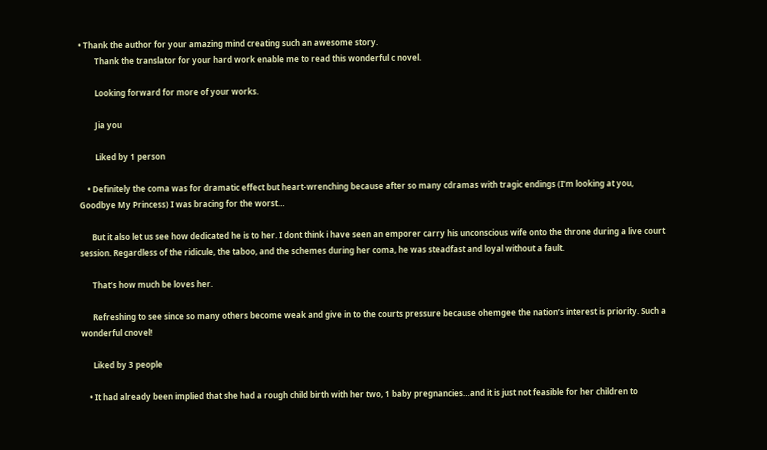• Thank the author for your amazing mind creating such an awesome story.
        Thank the translator for your hard work enable me to read this wonderful c novel.

        Looking forward for more of your works.

        Jia you

        Liked by 1 person

    • Definitely the coma was for dramatic effect but heart-wrenching because after so many cdramas with tragic endings (I’m looking at you, Goodbye My Princess) I was bracing for the worst…

      But it also let us see how dedicated he is to her. I dont think i have seen an emporer carry his unconscious wife onto the throne during a live court session. Regardless of the ridicule, the taboo, and the schemes during her coma, he was steadfast and loyal without a fault.

      That’s how much be loves her.

      Refreshing to see since so many others become weak and give in to the courts pressure because ohemgee the nation’s interest is priority. Such a wonderful cnovel!

      Liked by 3 people

    • It had already been implied that she had a rough child birth with her two, 1 baby pregnancies…and it is just not feasible for her children to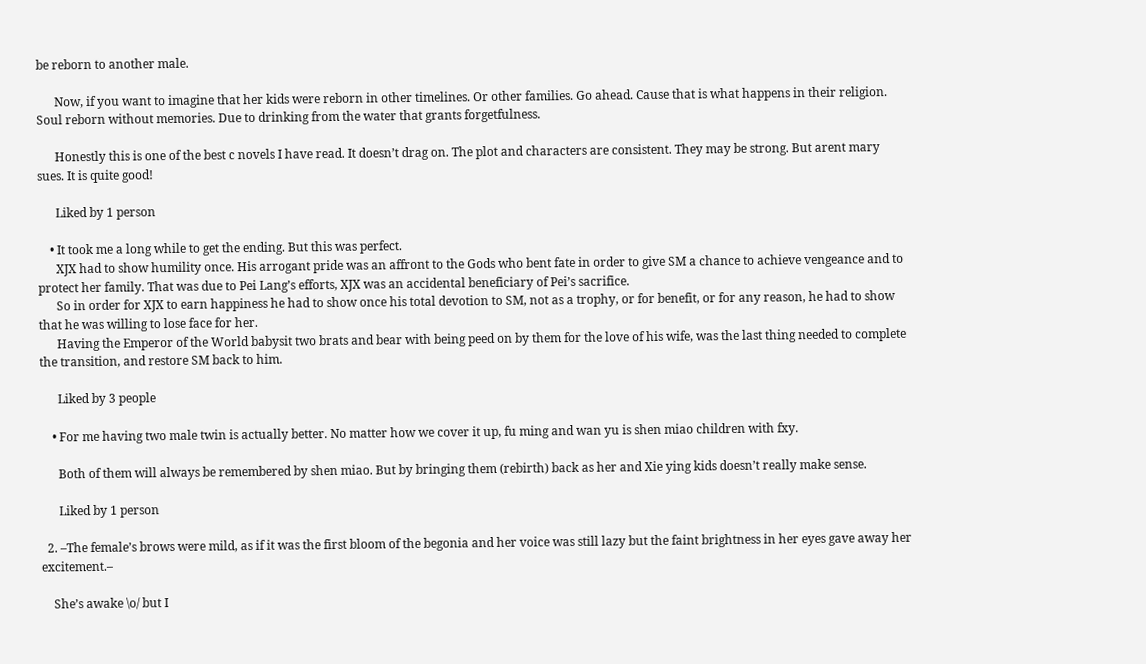be reborn to another male.

      Now, if you want to imagine that her kids were reborn in other timelines. Or other families. Go ahead. Cause that is what happens in their religion. Soul reborn without memories. Due to drinking from the water that grants forgetfulness.

      Honestly this is one of the best c novels I have read. It doesn’t drag on. The plot and characters are consistent. They may be strong. But arent mary sues. It is quite good!

      Liked by 1 person

    • It took me a long while to get the ending. But this was perfect.
      XJX had to show humility once. His arrogant pride was an affront to the Gods who bent fate in order to give SM a chance to achieve vengeance and to protect her family. That was due to Pei Lang’s efforts, XJX was an accidental beneficiary of Pei’s sacrifice.
      So in order for XJX to earn happiness he had to show once his total devotion to SM, not as a trophy, or for benefit, or for any reason, he had to show that he was willing to lose face for her.
      Having the Emperor of the World babysit two brats and bear with being peed on by them for the love of his wife, was the last thing needed to complete the transition, and restore SM back to him.

      Liked by 3 people

    • For me having two male twin is actually better. No matter how we cover it up, fu ming and wan yu is shen miao children with fxy.

      Both of them will always be remembered by shen miao. But by bringing them (rebirth) back as her and Xie ying kids doesn’t really make sense.

      Liked by 1 person

  2. –The female’s brows were mild, as if it was the first bloom of the begonia and her voice was still lazy but the faint brightness in her eyes gave away her excitement.–

    She’s awake \o/ but I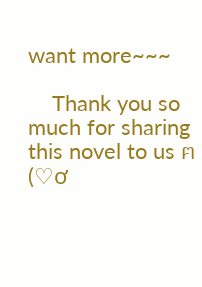want more~~~

    Thank you so much for sharing this novel to us ฅ(♡ơ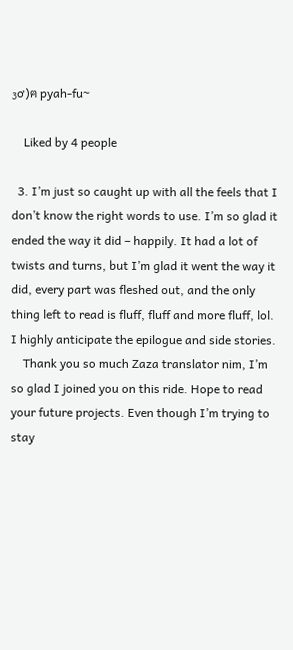₃ơ)ฅ pyah-fu~

    Liked by 4 people

  3. I’m just so caught up with all the feels that I don’t know the right words to use. I’m so glad it ended the way it did – happily. It had a lot of twists and turns, but I’m glad it went the way it did, every part was fleshed out, and the only thing left to read is fluff, fluff and more fluff, lol. I highly anticipate the epilogue and side stories.
    Thank you so much Zaza translator nim, I’m so glad I joined you on this ride. Hope to read your future projects. Even though I’m trying to stay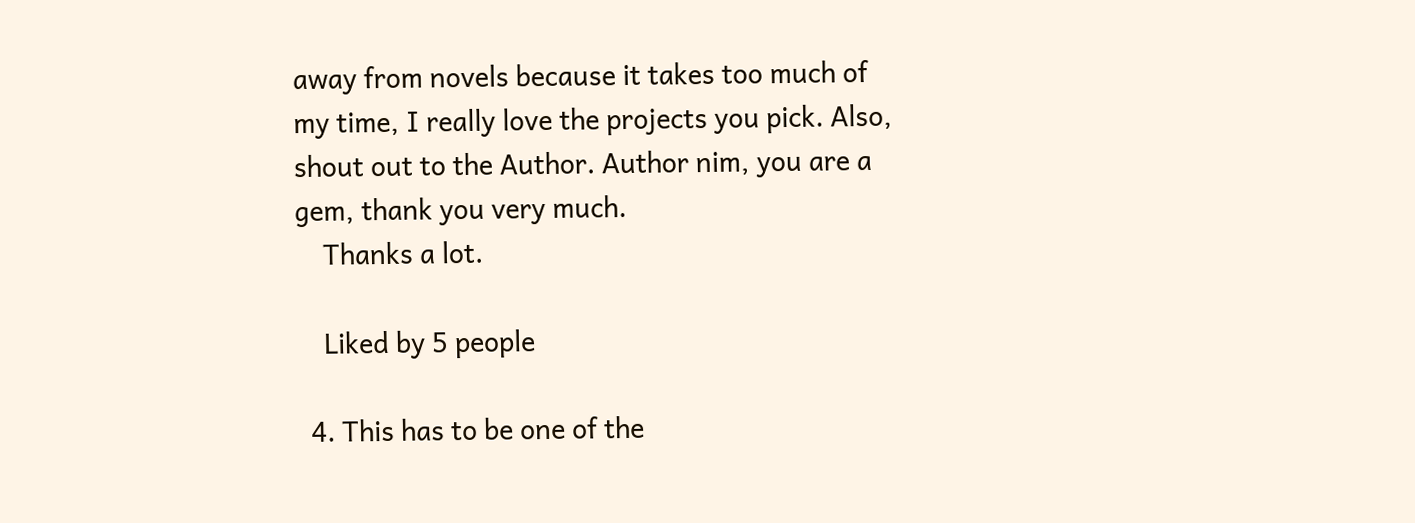away from novels because it takes too much of my time, I really love the projects you pick. Also, shout out to the Author. Author nim, you are a gem, thank you very much.
    Thanks a lot.

    Liked by 5 people

  4. This has to be one of the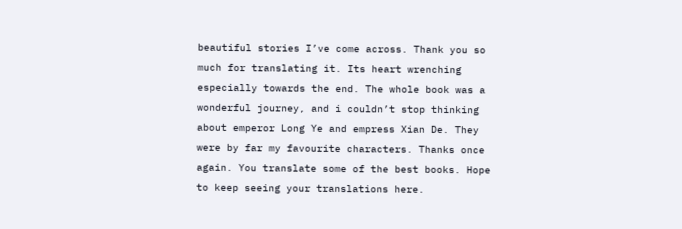beautiful stories I’ve come across. Thank you so much for translating it. Its heart wrenching especially towards the end. The whole book was a wonderful journey, and i couldn’t stop thinking about emperor Long Ye and empress Xian De. They were by far my favourite characters. Thanks once again. You translate some of the best books. Hope to keep seeing your translations here.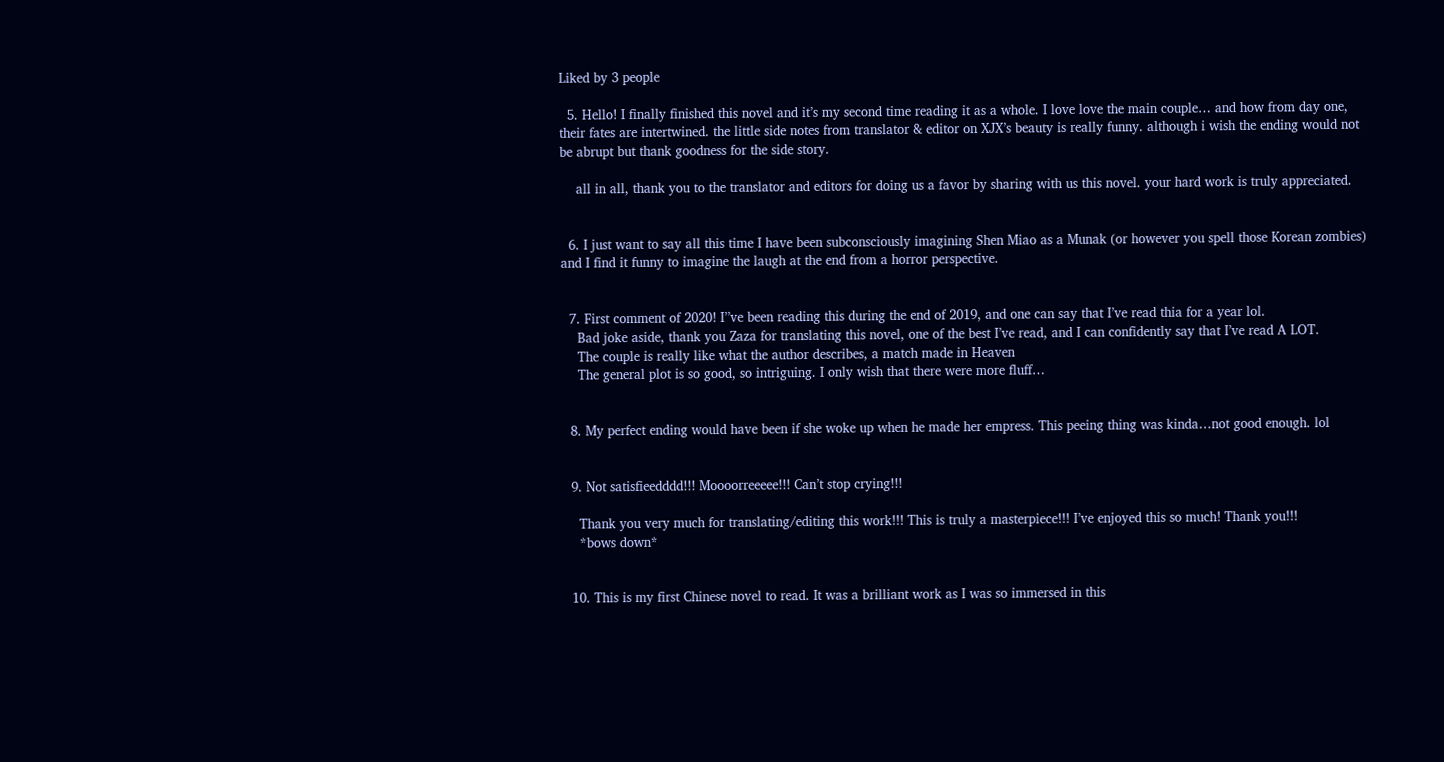Liked by 3 people

  5. Hello! I finally finished this novel and it’s my second time reading it as a whole. I love love the main couple… and how from day one, their fates are intertwined. the little side notes from translator & editor on XJX’s beauty is really funny. although i wish the ending would not be abrupt but thank goodness for the side story.

    all in all, thank you to the translator and editors for doing us a favor by sharing with us this novel. your hard work is truly appreciated.


  6. I just want to say all this time I have been subconsciously imagining Shen Miao as a Munak (or however you spell those Korean zombies) and I find it funny to imagine the laugh at the end from a horror perspective.


  7. First comment of 2020! I’’ve been reading this during the end of 2019, and one can say that I’ve read thia for a year lol.
    Bad joke aside, thank you Zaza for translating this novel, one of the best I’ve read, and I can confidently say that I’ve read A LOT.
    The couple is really like what the author describes, a match made in Heaven
    The general plot is so good, so intriguing. I only wish that there were more fluff…


  8. My perfect ending would have been if she woke up when he made her empress. This peeing thing was kinda…not good enough. lol


  9. Not satisfieedddd!!! Moooorreeeee!!! Can’t stop crying!!!

    Thank you very much for translating/editing this work!!! This is truly a masterpiece!!! I’ve enjoyed this so much! Thank you!!!
    *bows down*


  10. This is my first Chinese novel to read. It was a brilliant work as I was so immersed in this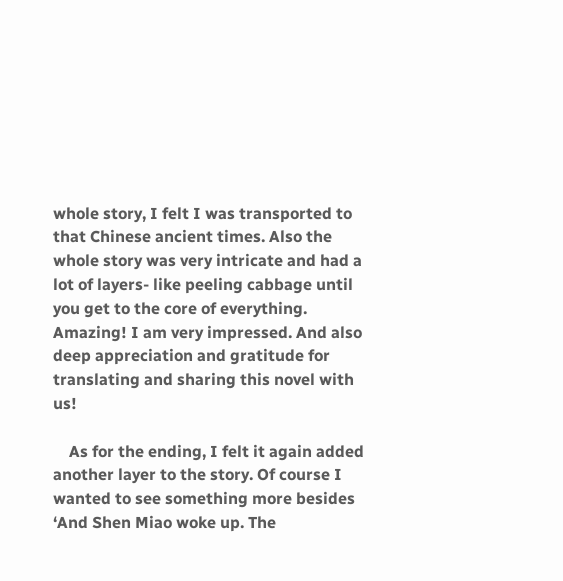whole story, I felt I was transported to that Chinese ancient times. Also the whole story was very intricate and had a lot of layers- like peeling cabbage until you get to the core of everything. Amazing! I am very impressed. And also deep appreciation and gratitude for translating and sharing this novel with us!

    As for the ending, I felt it again added another layer to the story. Of course I wanted to see something more besides ‘And Shen Miao woke up. The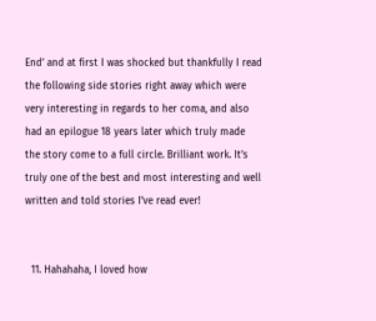End’ and at first I was shocked but thankfully I read the following side stories right away which were very interesting in regards to her coma, and also had an epilogue 18 years later which truly made the story come to a full circle. Brilliant work. It’s truly one of the best and most interesting and well written and told stories I’ve read ever!


  11. Hahahaha, I loved how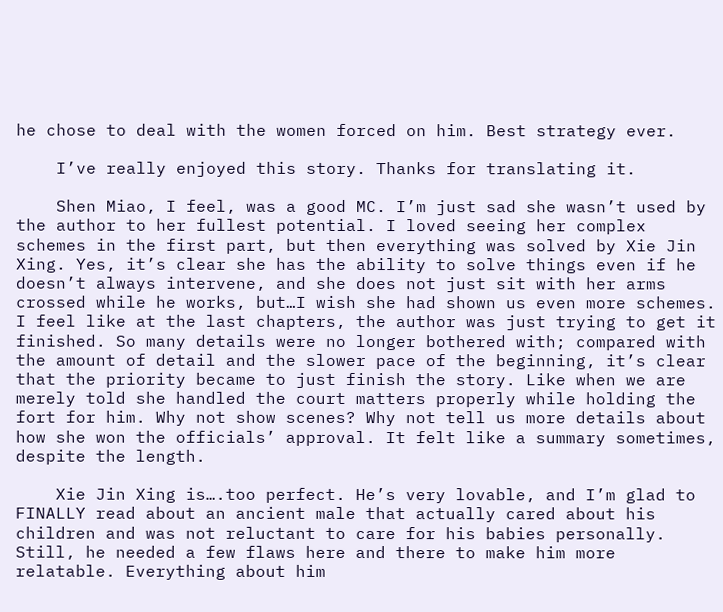he chose to deal with the women forced on him. Best strategy ever.

    I’ve really enjoyed this story. Thanks for translating it.

    Shen Miao, I feel, was a good MC. I’m just sad she wasn’t used by the author to her fullest potential. I loved seeing her complex schemes in the first part, but then everything was solved by Xie Jin Xing. Yes, it’s clear she has the ability to solve things even if he doesn’t always intervene, and she does not just sit with her arms crossed while he works, but…I wish she had shown us even more schemes. I feel like at the last chapters, the author was just trying to get it finished. So many details were no longer bothered with; compared with the amount of detail and the slower pace of the beginning, it’s clear that the priority became to just finish the story. Like when we are merely told she handled the court matters properly while holding the fort for him. Why not show scenes? Why not tell us more details about how she won the officials’ approval. It felt like a summary sometimes, despite the length.

    Xie Jin Xing is….too perfect. He’s very lovable, and I’m glad to FINALLY read about an ancient male that actually cared about his children and was not reluctant to care for his babies personally. Still, he needed a few flaws here and there to make him more relatable. Everything about him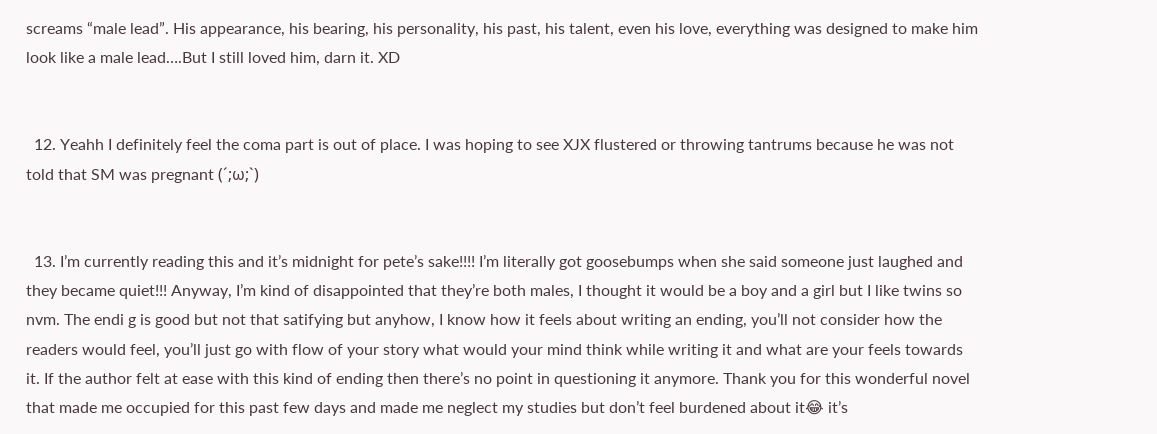screams “male lead”. His appearance, his bearing, his personality, his past, his talent, even his love, everything was designed to make him look like a male lead….But I still loved him, darn it. XD


  12. Yeahh I definitely feel the coma part is out of place. I was hoping to see XJX flustered or throwing tantrums because he was not told that SM was pregnant (´;ω;`)


  13. I’m currently reading this and it’s midnight for pete’s sake!!!! I’m literally got goosebumps when she said someone just laughed and they became quiet!!! Anyway, I’m kind of disappointed that they’re both males, I thought it would be a boy and a girl but I like twins so nvm. The endi g is good but not that satifying but anyhow, I know how it feels about writing an ending, you’ll not consider how the readers would feel, you’ll just go with flow of your story what would your mind think while writing it and what are your feels towards it. If the author felt at ease with this kind of ending then there’s no point in questioning it anymore. Thank you for this wonderful novel that made me occupied for this past few days and made me neglect my studies but don’t feel burdened about it😂 it’s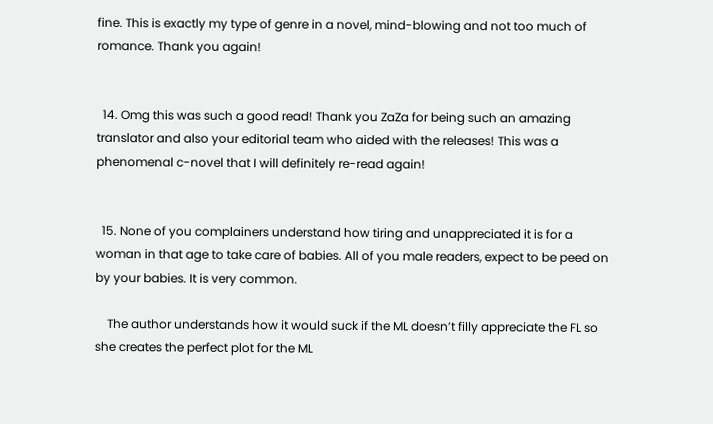fine. This is exactly my type of genre in a novel, mind-blowing and not too much of romance. Thank you again!


  14. Omg this was such a good read! Thank you ZaZa for being such an amazing translator and also your editorial team who aided with the releases! This was a phenomenal c-novel that I will definitely re-read again!


  15. None of you complainers understand how tiring and unappreciated it is for a woman in that age to take care of babies. All of you male readers, expect to be peed on by your babies. It is very common.

    The author understands how it would suck if the ML doesn’t filly appreciate the FL so she creates the perfect plot for the ML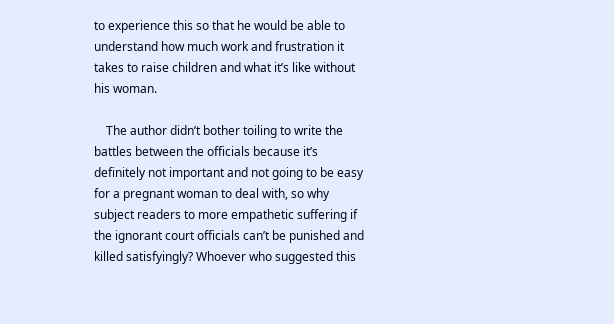to experience this so that he would be able to understand how much work and frustration it takes to raise children and what it’s like without his woman.

    The author didn’t bother toiling to write the battles between the officials because it’s definitely not important and not going to be easy for a pregnant woman to deal with, so why subject readers to more empathetic suffering if the ignorant court officials can’t be punished and killed satisfyingly? Whoever who suggested this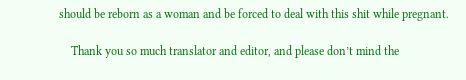should be reborn as a woman and be forced to deal with this shit while pregnant.

    Thank you so much translator and editor, and please don’t mind the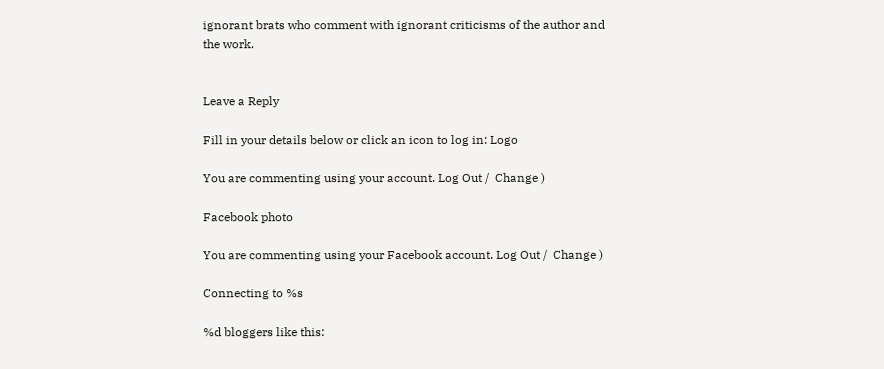ignorant brats who comment with ignorant criticisms of the author and the work.


Leave a Reply

Fill in your details below or click an icon to log in: Logo

You are commenting using your account. Log Out /  Change )

Facebook photo

You are commenting using your Facebook account. Log Out /  Change )

Connecting to %s

%d bloggers like this: